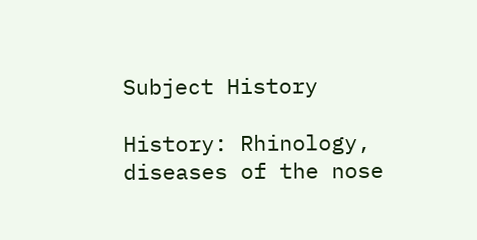Subject History

History: Rhinology, diseases of the nose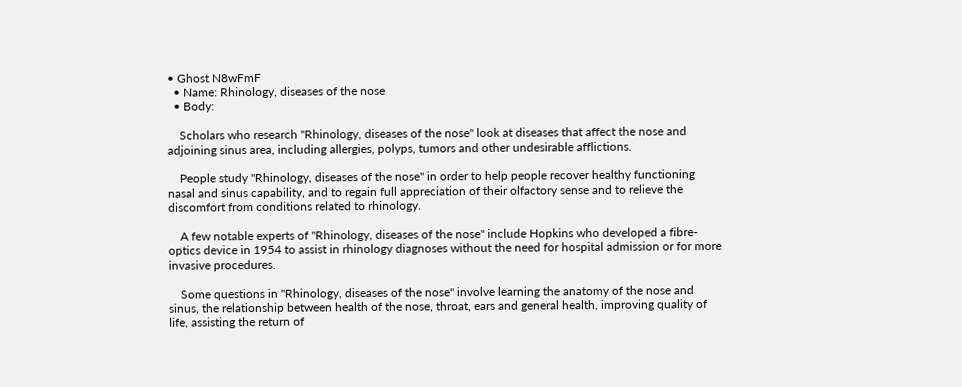• Ghost N8wFmF
  • Name: Rhinology, diseases of the nose
  • Body:

    Scholars who research "Rhinology, diseases of the nose" look at diseases that affect the nose and adjoining sinus area, including allergies, polyps, tumors and other undesirable afflictions.

    People study "Rhinology, diseases of the nose" in order to help people recover healthy functioning nasal and sinus capability, and to regain full appreciation of their olfactory sense and to relieve the discomfort from conditions related to rhinology.

    A few notable experts of "Rhinology, diseases of the nose" include Hopkins who developed a fibre-optics device in 1954 to assist in rhinology diagnoses without the need for hospital admission or for more invasive procedures.

    Some questions in "Rhinology, diseases of the nose" involve learning the anatomy of the nose and sinus, the relationship between health of the nose, throat, ears and general health, improving quality of life, assisting the return of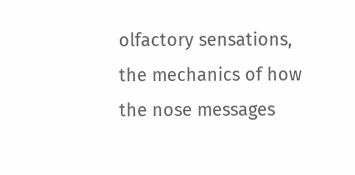olfactory sensations, the mechanics of how the nose messages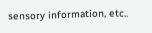sensory information, etc..